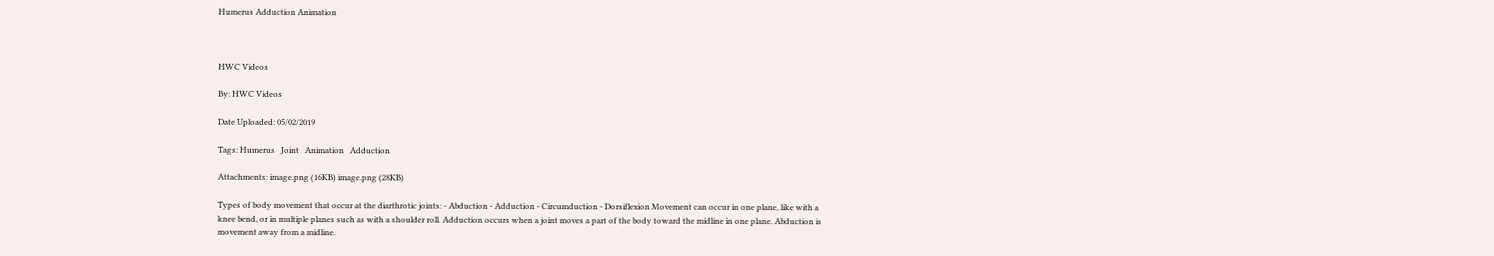Humerus Adduction Animation



HWC Videos

By: HWC Videos

Date Uploaded: 05/02/2019

Tags: Humerus   Joint   Animation   Adduction

Attachments: image.png (16KB) image.png (28KB)

Types of body movement that occur at the diarthrotic joints: - Abduction - Adduction - Circumduction - Dorsiflexion Movement can occur in one plane, like with a knee bend, or in multiple planes such as with a shoulder roll. Adduction occurs when a joint moves a part of the body toward the midline in one plane. Abduction is movement away from a midline.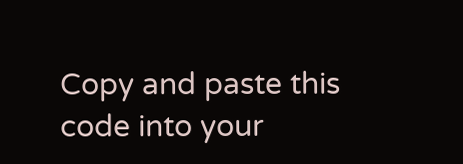Copy and paste this code into your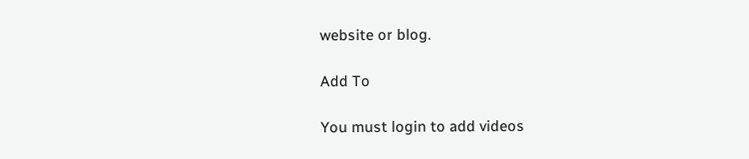website or blog.

Add To

You must login to add videos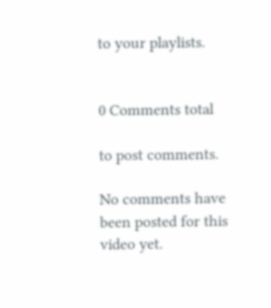to your playlists.


0 Comments total

to post comments.

No comments have been posted for this video yet.